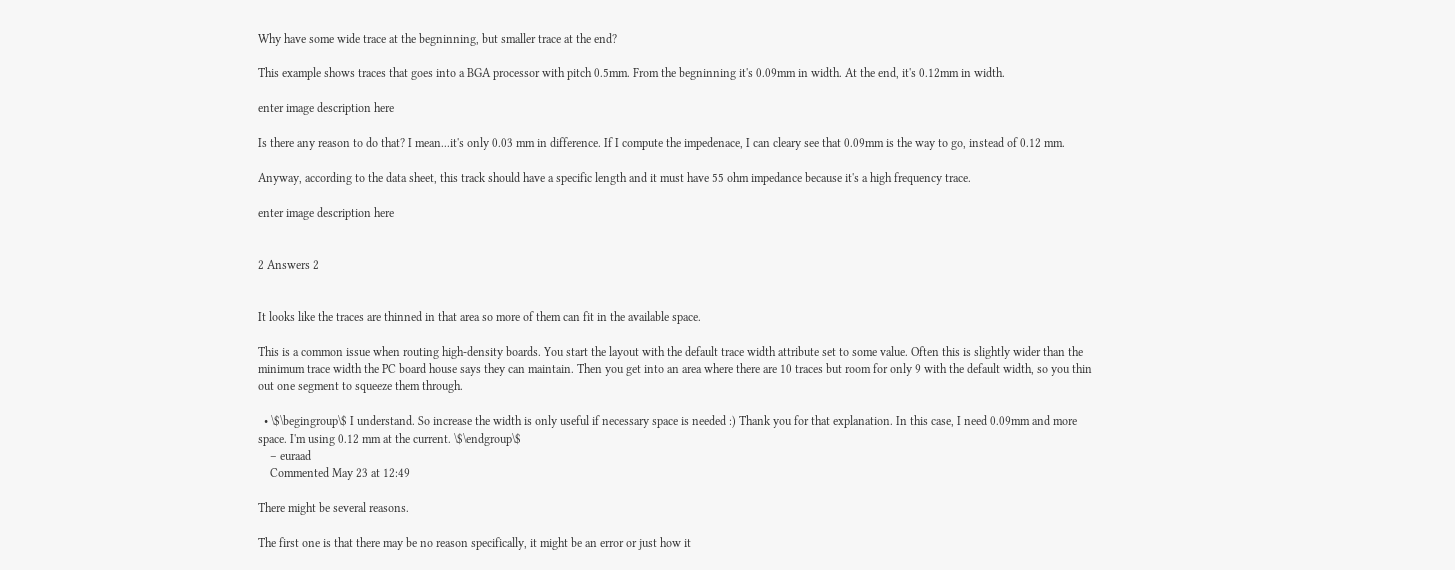Why have some wide trace at the begninning, but smaller trace at the end?

This example shows traces that goes into a BGA processor with pitch 0.5mm. From the begninning it's 0.09mm in width. At the end, it's 0.12mm in width.

enter image description here

Is there any reason to do that? I mean...it's only 0.03 mm in difference. If I compute the impedenace, I can cleary see that 0.09mm is the way to go, instead of 0.12 mm.

Anyway, according to the data sheet, this track should have a specific length and it must have 55 ohm impedance because it's a high frequency trace.

enter image description here


2 Answers 2


It looks like the traces are thinned in that area so more of them can fit in the available space.

This is a common issue when routing high-density boards. You start the layout with the default trace width attribute set to some value. Often this is slightly wider than the minimum trace width the PC board house says they can maintain. Then you get into an area where there are 10 traces but room for only 9 with the default width, so you thin out one segment to squeeze them through.

  • \$\begingroup\$ I understand. So increase the width is only useful if necessary space is needed :) Thank you for that explanation. In this case, I need 0.09mm and more space. I'm using 0.12 mm at the current. \$\endgroup\$
    – euraad
    Commented May 23 at 12:49

There might be several reasons.

The first one is that there may be no reason specifically, it might be an error or just how it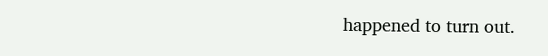happened to turn out.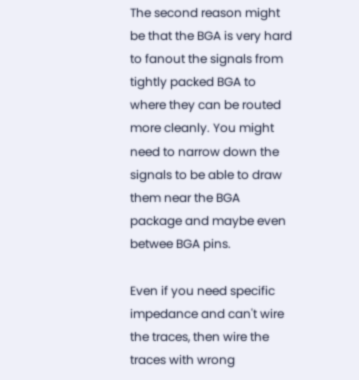The second reason might be that the BGA is very hard to fanout the signals from tightly packed BGA to where they can be routed more cleanly. You might need to narrow down the signals to be able to draw them near the BGA package and maybe even betwee BGA pins.

Even if you need specific impedance and can't wire the traces, then wire the traces with wrong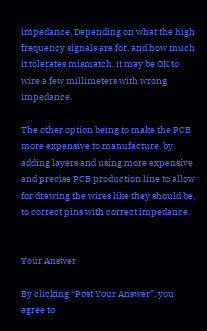impedance. Depending on what the high frequency signals are for, and how much it tolerates mismatch, it may be OK to wire a few millimeters with wrong impedance.

The other option being to make the PCB more expensive to manufacture, by adding layers and using more expensive and precise PCB production line to allow for drawing the wires like they should be, to correct pins with correct impedance.


Your Answer

By clicking “Post Your Answer”, you agree to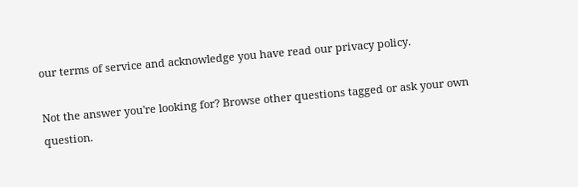our terms of service and acknowledge you have read our privacy policy.

Not the answer you're looking for? Browse other questions tagged or ask your own question.